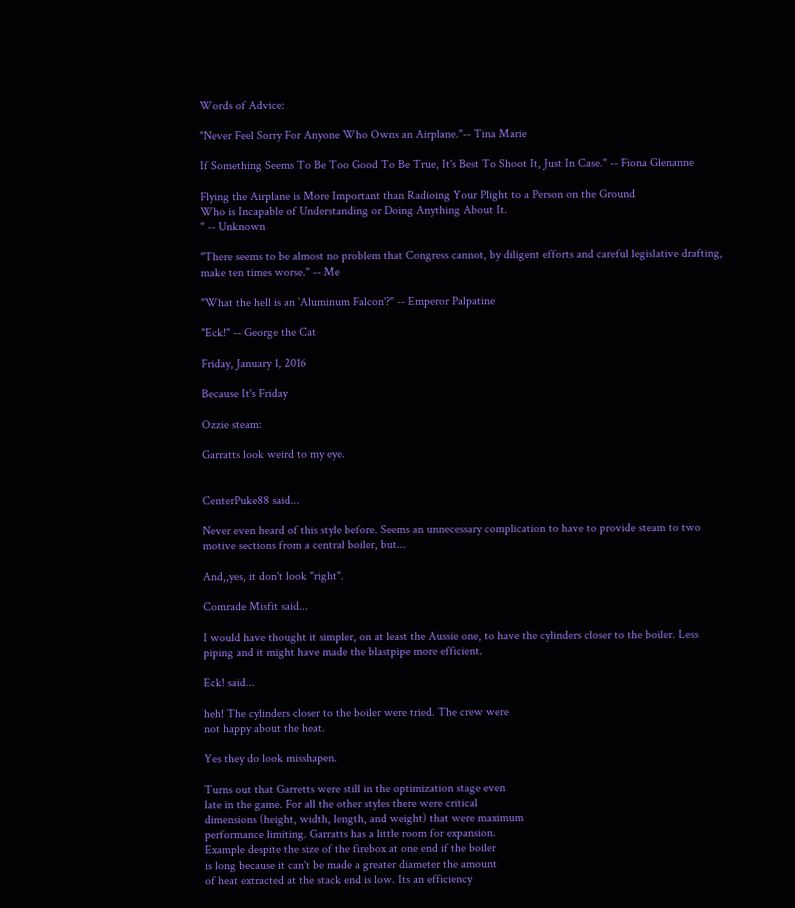Words of Advice:

"Never Feel Sorry For Anyone Who Owns an Airplane."-- Tina Marie

If Something Seems To Be Too Good To Be True, It's Best To Shoot It, Just In Case." -- Fiona Glenanne

Flying the Airplane is More Important than Radioing Your Plight to a Person on the Ground
Who is Incapable of Understanding or Doing Anything About It.
" -- Unknown

"There seems to be almost no problem that Congress cannot, by diligent efforts and careful legislative drafting, make ten times worse." -- Me

"What the hell is an `Aluminum Falcon'?" -- Emperor Palpatine

"Eck!" -- George the Cat

Friday, January 1, 2016

Because It's Friday

Ozzie steam:

Garratts look weird to my eye.


CenterPuke88 said...

Never even heard of this style before. Seems an unnecessary complication to have to provide steam to two motive sections from a central boiler, but...

And,,yes, it don't look "right".

Comrade Misfit said...

I would have thought it simpler, on at least the Aussie one, to have the cylinders closer to the boiler. Less piping and it might have made the blastpipe more efficient.

Eck! said...

heh! The cylinders closer to the boiler were tried. The crew were
not happy about the heat.

Yes they do look misshapen.

Turns out that Garretts were still in the optimization stage even
late in the game. For all the other styles there were critical
dimensions (height, width, length, and weight) that were maximum
performance limiting. Garratts has a little room for expansion.
Example despite the size of the firebox at one end if the boiler
is long because it can't be made a greater diameter the amount
of heat extracted at the stack end is low. Its an efficiency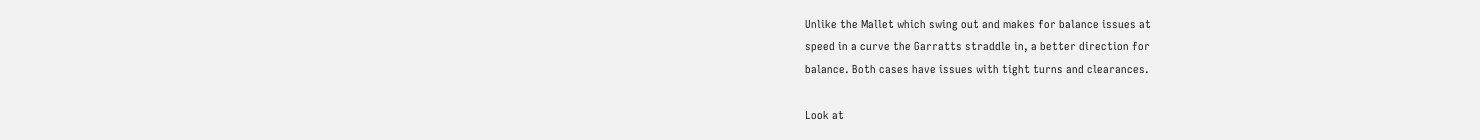Unlike the Mallet which swing out and makes for balance issues at
speed in a curve the Garratts straddle in, a better direction for
balance. Both cases have issues with tight turns and clearances.

Look at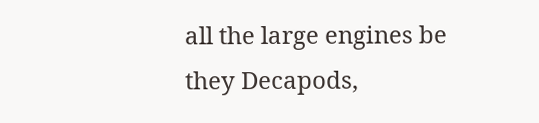all the large engines be they Decapods,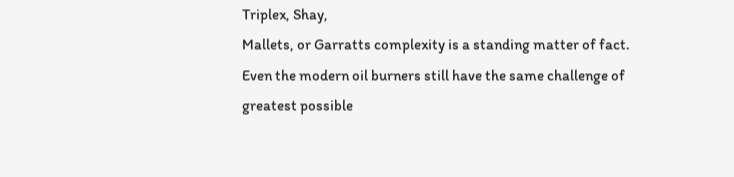Triplex, Shay,
Mallets, or Garratts complexity is a standing matter of fact.
Even the modern oil burners still have the same challenge of
greatest possible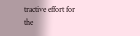tractive effort for the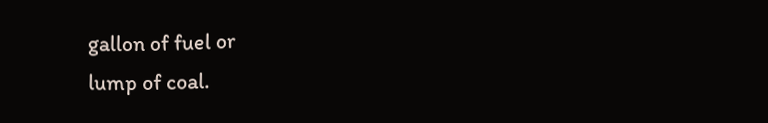gallon of fuel or
lump of coal.